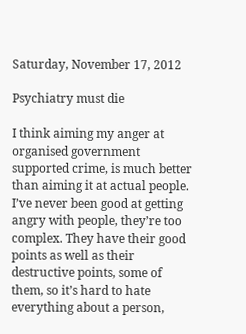Saturday, November 17, 2012

Psychiatry must die

I think aiming my anger at organised government supported crime, is much better than aiming it at actual people. I’ve never been good at getting angry with people, they’re too complex. They have their good points as well as their destructive points, some of them, so it’s hard to hate everything about a person,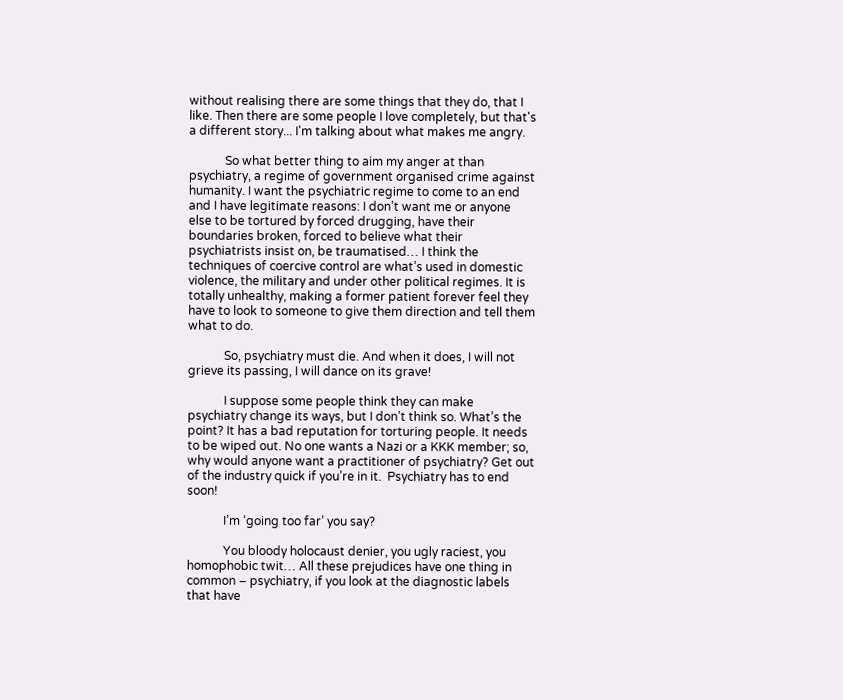without realising there are some things that they do, that I like. Then there are some people I love completely, but that's a different story... I'm talking about what makes me angry.

            So what better thing to aim my anger at than psychiatry, a regime of government organised crime against humanity. I want the psychiatric regime to come to an end and I have legitimate reasons: I don’t want me or anyone else to be tortured by forced drugging, have their boundaries broken, forced to believe what their psychiatrists insist on, be traumatised… I think the techniques of coercive control are what’s used in domestic violence, the military and under other political regimes. It is totally unhealthy, making a former patient forever feel they have to look to someone to give them direction and tell them what to do.

            So, psychiatry must die. And when it does, I will not grieve its passing, I will dance on its grave!

            I suppose some people think they can make psychiatry change its ways, but I don’t think so. What’s the point? It has a bad reputation for torturing people. It needs to be wiped out. No one wants a Nazi or a KKK member; so, why would anyone want a practitioner of psychiatry? Get out of the industry quick if you’re in it.  Psychiatry has to end soon!

            I’m ‘going too far’ you say?

            You bloody holocaust denier, you ugly raciest, you homophobic twit… All these prejudices have one thing in common – psychiatry, if you look at the diagnostic labels that have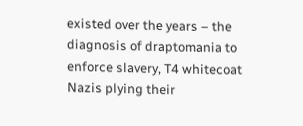existed over the years – the diagnosis of draptomania to enforce slavery, T4 whitecoat Nazis plying their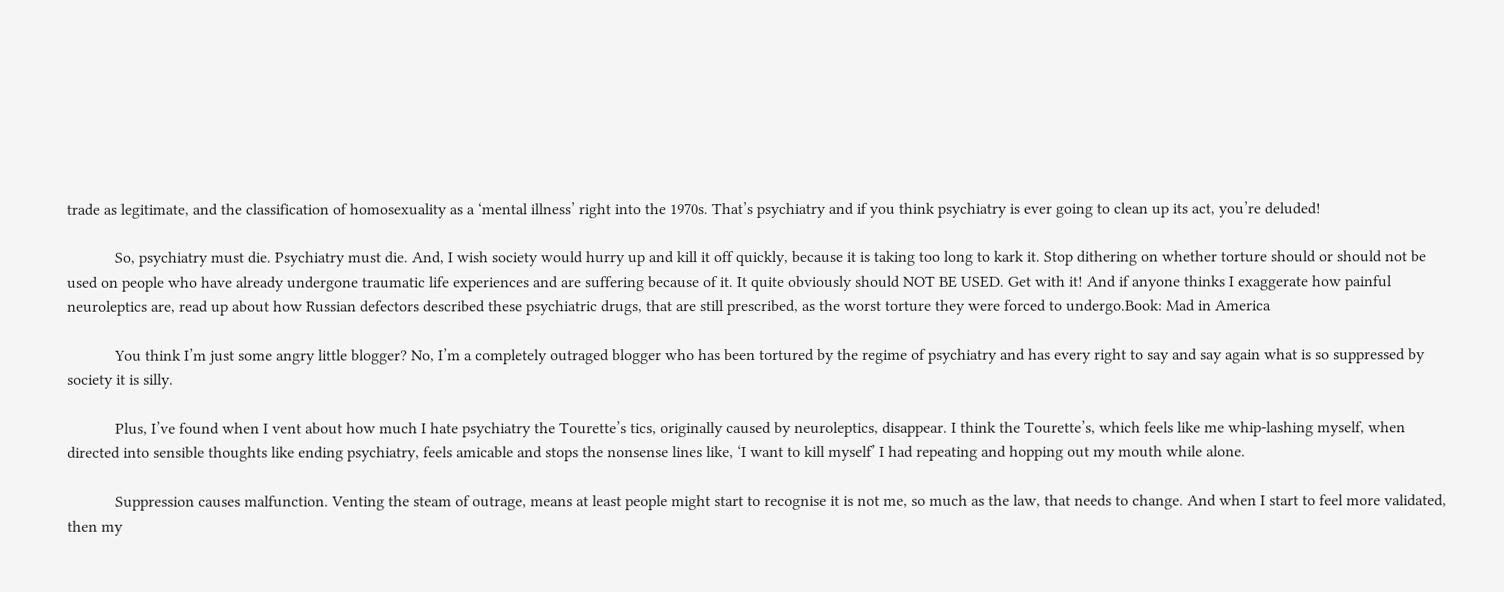trade as legitimate, and the classification of homosexuality as a ‘mental illness’ right into the 1970s. That’s psychiatry and if you think psychiatry is ever going to clean up its act, you’re deluded!

            So, psychiatry must die. Psychiatry must die. And, I wish society would hurry up and kill it off quickly, because it is taking too long to kark it. Stop dithering on whether torture should or should not be used on people who have already undergone traumatic life experiences and are suffering because of it. It quite obviously should NOT BE USED. Get with it! And if anyone thinks I exaggerate how painful neuroleptics are, read up about how Russian defectors described these psychiatric drugs, that are still prescribed, as the worst torture they were forced to undergo.Book: Mad in America

            You think I’m just some angry little blogger? No, I’m a completely outraged blogger who has been tortured by the regime of psychiatry and has every right to say and say again what is so suppressed by society it is silly.

            Plus, I’ve found when I vent about how much I hate psychiatry the Tourette’s tics, originally caused by neuroleptics, disappear. I think the Tourette’s, which feels like me whip-lashing myself, when directed into sensible thoughts like ending psychiatry, feels amicable and stops the nonsense lines like, ‘I want to kill myself’ I had repeating and hopping out my mouth while alone.

            Suppression causes malfunction. Venting the steam of outrage, means at least people might start to recognise it is not me, so much as the law, that needs to change. And when I start to feel more validated, then my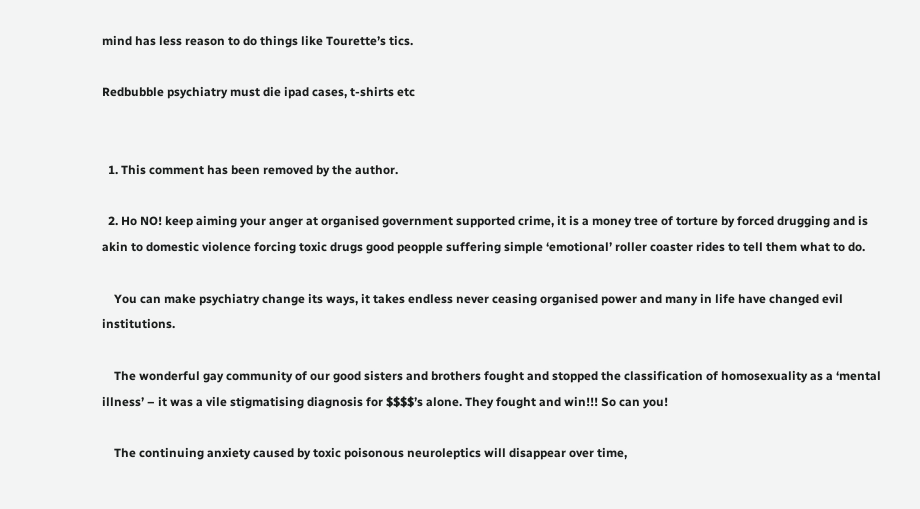mind has less reason to do things like Tourette’s tics.

Redbubble psychiatry must die ipad cases, t-shirts etc


  1. This comment has been removed by the author.

  2. Ho NO! keep aiming your anger at organised government supported crime, it is a money tree of torture by forced drugging and is akin to domestic violence forcing toxic drugs good peopple suffering simple ‘emotional’ roller coaster rides to tell them what to do.

    You can make psychiatry change its ways, it takes endless never ceasing organised power and many in life have changed evil institutions.

    The wonderful gay community of our good sisters and brothers fought and stopped the classification of homosexuality as a ‘mental illness’ – it was a vile stigmatising diagnosis for $$$$’s alone. They fought and win!!! So can you!

    The continuing anxiety caused by toxic poisonous neuroleptics will disappear over time,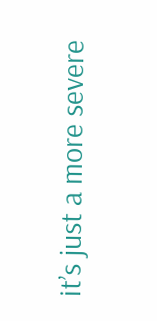it’s just a more severe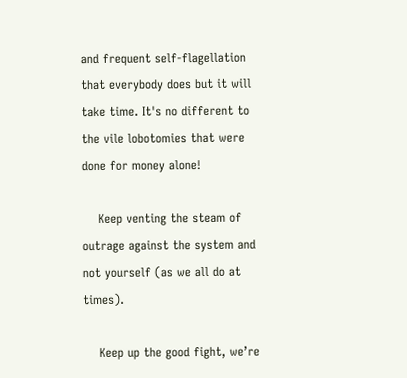and frequent self-flagellation that everybody does but it will take time. It's no different to the vile lobotomies that were done for money alone!

    Keep venting the steam of outrage against the system and not yourself (as we all do at times).

    Keep up the good fight, we’re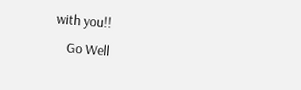with you!!
    Go Well